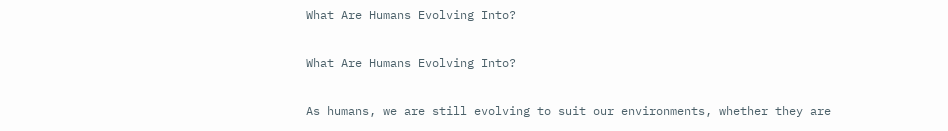What Are Humans Evolving Into?

What Are Humans Evolving Into?

As humans, we are still evolving to suit our environments, whether they are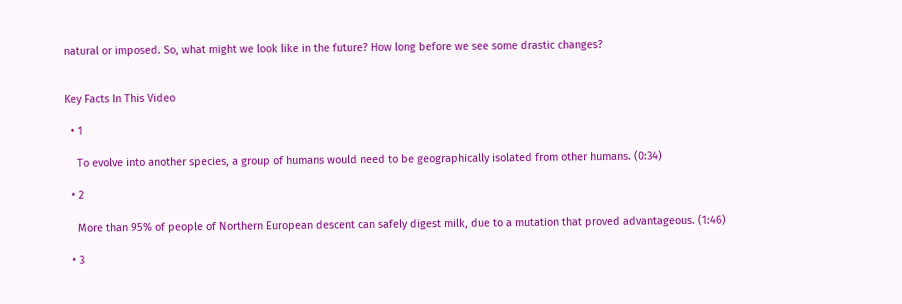natural or imposed. So, what might we look like in the future? How long before we see some drastic changes?


Key Facts In This Video

  • 1

    To evolve into another species, a group of humans would need to be geographically isolated from other humans. (0:34)

  • 2

    More than 95% of people of Northern European descent can safely digest milk, due to a mutation that proved advantageous. (1:46)

  • 3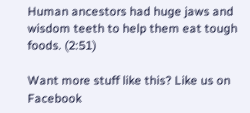Human ancestors had huge jaws and wisdom teeth to help them eat tough foods. (2:51)

Want more stuff like this? Like us on Facebook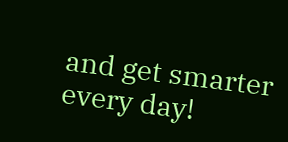and get smarter every day!